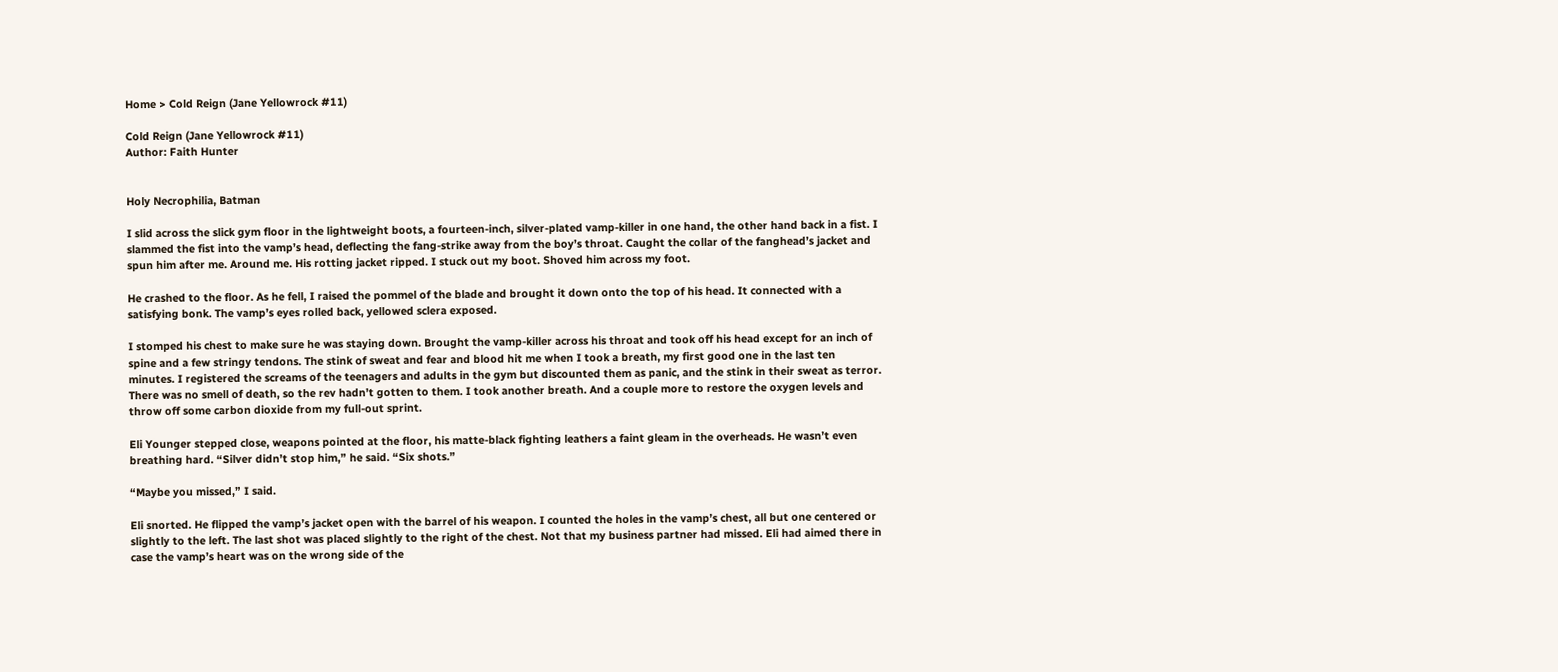Home > Cold Reign (Jane Yellowrock #11)

Cold Reign (Jane Yellowrock #11)
Author: Faith Hunter


Holy Necrophilia, Batman

I slid across the slick gym floor in the lightweight boots, a fourteen-inch, silver-plated vamp-killer in one hand, the other hand back in a fist. I slammed the fist into the vamp’s head, deflecting the fang-strike away from the boy’s throat. Caught the collar of the fanghead’s jacket and spun him after me. Around me. His rotting jacket ripped. I stuck out my boot. Shoved him across my foot.

He crashed to the floor. As he fell, I raised the pommel of the blade and brought it down onto the top of his head. It connected with a satisfying bonk. The vamp’s eyes rolled back, yellowed sclera exposed.

I stomped his chest to make sure he was staying down. Brought the vamp-killer across his throat and took off his head except for an inch of spine and a few stringy tendons. The stink of sweat and fear and blood hit me when I took a breath, my first good one in the last ten minutes. I registered the screams of the teenagers and adults in the gym but discounted them as panic, and the stink in their sweat as terror. There was no smell of death, so the rev hadn’t gotten to them. I took another breath. And a couple more to restore the oxygen levels and throw off some carbon dioxide from my full-out sprint.

Eli Younger stepped close, weapons pointed at the floor, his matte-black fighting leathers a faint gleam in the overheads. He wasn’t even breathing hard. “Silver didn’t stop him,” he said. “Six shots.”

“Maybe you missed,” I said.

Eli snorted. He flipped the vamp’s jacket open with the barrel of his weapon. I counted the holes in the vamp’s chest, all but one centered or slightly to the left. The last shot was placed slightly to the right of the chest. Not that my business partner had missed. Eli had aimed there in case the vamp’s heart was on the wrong side of the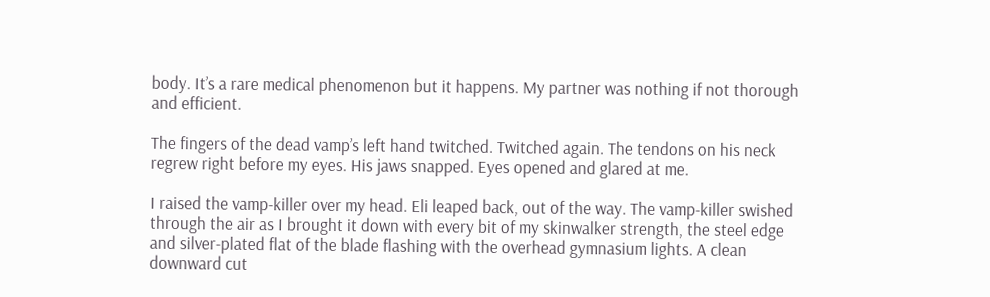body. It’s a rare medical phenomenon but it happens. My partner was nothing if not thorough and efficient.

The fingers of the dead vamp’s left hand twitched. Twitched again. The tendons on his neck regrew right before my eyes. His jaws snapped. Eyes opened and glared at me.

I raised the vamp-killer over my head. Eli leaped back, out of the way. The vamp-killer swished through the air as I brought it down with every bit of my skinwalker strength, the steel edge and silver-plated flat of the blade flashing with the overhead gymnasium lights. A clean downward cut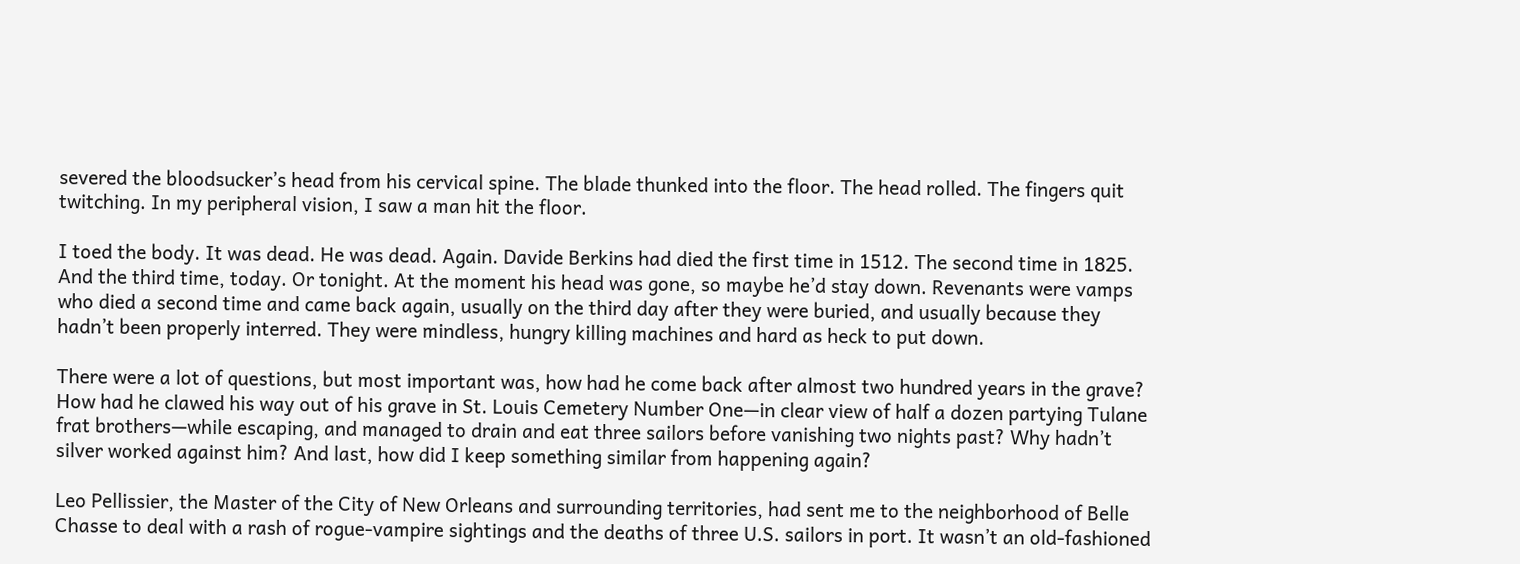severed the bloodsucker’s head from his cervical spine. The blade thunked into the floor. The head rolled. The fingers quit twitching. In my peripheral vision, I saw a man hit the floor.

I toed the body. It was dead. He was dead. Again. Davide Berkins had died the first time in 1512. The second time in 1825. And the third time, today. Or tonight. At the moment his head was gone, so maybe he’d stay down. Revenants were vamps who died a second time and came back again, usually on the third day after they were buried, and usually because they hadn’t been properly interred. They were mindless, hungry killing machines and hard as heck to put down.

There were a lot of questions, but most important was, how had he come back after almost two hundred years in the grave? How had he clawed his way out of his grave in St. Louis Cemetery Number One—in clear view of half a dozen partying Tulane frat brothers—while escaping, and managed to drain and eat three sailors before vanishing two nights past? Why hadn’t silver worked against him? And last, how did I keep something similar from happening again?

Leo Pellissier, the Master of the City of New Orleans and surrounding territories, had sent me to the neighborhood of Belle Chasse to deal with a rash of rogue-vampire sightings and the deaths of three U.S. sailors in port. It wasn’t an old-fashioned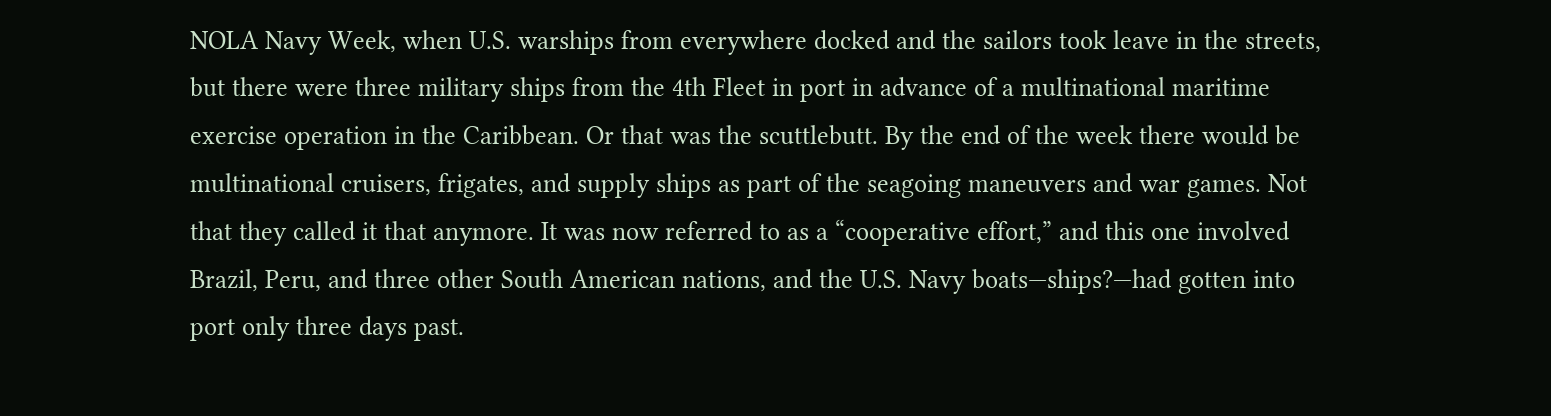NOLA Navy Week, when U.S. warships from everywhere docked and the sailors took leave in the streets, but there were three military ships from the 4th Fleet in port in advance of a multinational maritime exercise operation in the Caribbean. Or that was the scuttlebutt. By the end of the week there would be multinational cruisers, frigates, and supply ships as part of the seagoing maneuvers and war games. Not that they called it that anymore. It was now referred to as a “cooperative effort,” and this one involved Brazil, Peru, and three other South American nations, and the U.S. Navy boats—ships?—had gotten into port only three days past.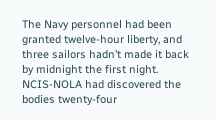The Navy personnel had been granted twelve-hour liberty, and three sailors hadn’t made it back by midnight the first night. NCIS-NOLA had discovered the bodies twenty-four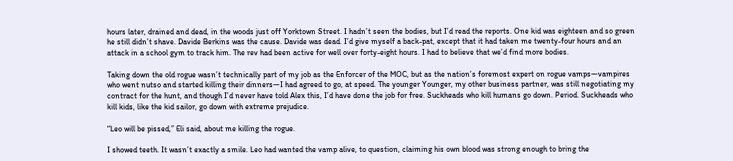hours later, drained and dead, in the woods just off Yorktown Street. I hadn’t seen the bodies, but I’d read the reports. One kid was eighteen and so green he still didn’t shave. Davide Berkins was the cause. Davide was dead. I’d give myself a back-pat, except that it had taken me twenty-four hours and an attack in a school gym to track him. The rev had been active for well over forty-eight hours. I had to believe that we’d find more bodies.

Taking down the old rogue wasn’t technically part of my job as the Enforcer of the MOC, but as the nation’s foremost expert on rogue vamps—vampires who went nutso and started killing their dinners—I had agreed to go, at speed. The younger Younger, my other business partner, was still negotiating my contract for the hunt, and though I’d never have told Alex this, I’d have done the job for free. Suckheads who kill humans go down. Period. Suckheads who kill kids, like the kid sailor, go down with extreme prejudice.

“Leo will be pissed,” Eli said, about me killing the rogue.

I showed teeth. It wasn’t exactly a smile. Leo had wanted the vamp alive, to question, claiming his own blood was strong enough to bring the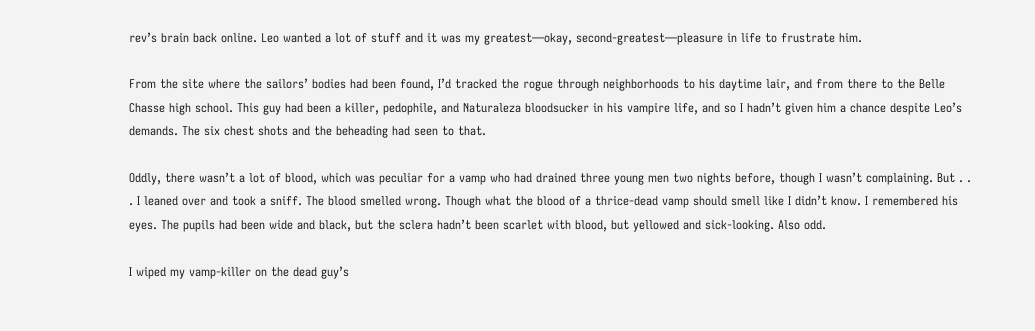rev’s brain back online. Leo wanted a lot of stuff and it was my greatest—okay, second-greatest—pleasure in life to frustrate him.

From the site where the sailors’ bodies had been found, I’d tracked the rogue through neighborhoods to his daytime lair, and from there to the Belle Chasse high school. This guy had been a killer, pedophile, and Naturaleza bloodsucker in his vampire life, and so I hadn’t given him a chance despite Leo’s demands. The six chest shots and the beheading had seen to that.

Oddly, there wasn’t a lot of blood, which was peculiar for a vamp who had drained three young men two nights before, though I wasn’t complaining. But . . . I leaned over and took a sniff. The blood smelled wrong. Though what the blood of a thrice-dead vamp should smell like I didn’t know. I remembered his eyes. The pupils had been wide and black, but the sclera hadn’t been scarlet with blood, but yellowed and sick-looking. Also odd.

I wiped my vamp-killer on the dead guy’s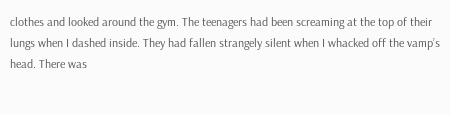clothes and looked around the gym. The teenagers had been screaming at the top of their lungs when I dashed inside. They had fallen strangely silent when I whacked off the vamp’s head. There was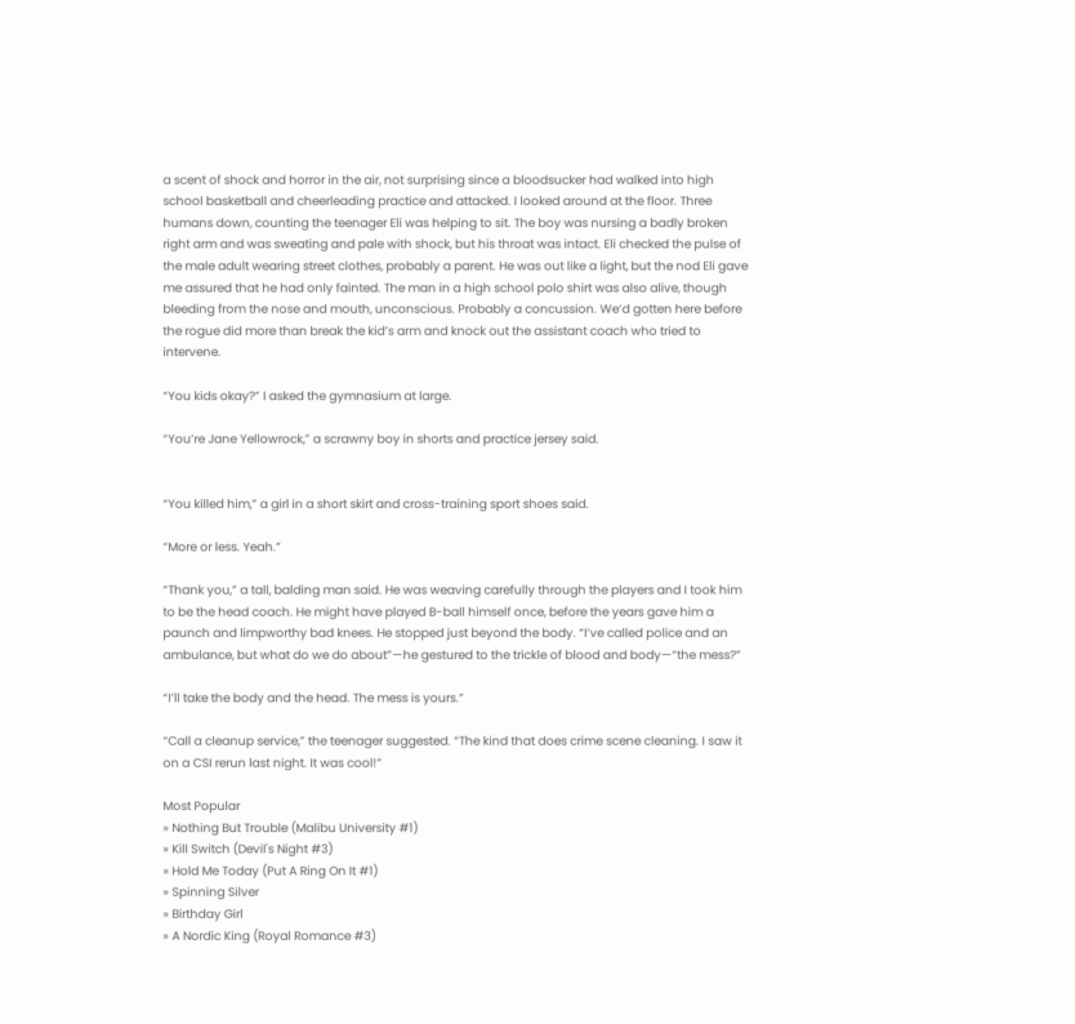a scent of shock and horror in the air, not surprising since a bloodsucker had walked into high school basketball and cheerleading practice and attacked. I looked around at the floor. Three humans down, counting the teenager Eli was helping to sit. The boy was nursing a badly broken right arm and was sweating and pale with shock, but his throat was intact. Eli checked the pulse of the male adult wearing street clothes, probably a parent. He was out like a light, but the nod Eli gave me assured that he had only fainted. The man in a high school polo shirt was also alive, though bleeding from the nose and mouth, unconscious. Probably a concussion. We’d gotten here before the rogue did more than break the kid’s arm and knock out the assistant coach who tried to intervene.

“You kids okay?” I asked the gymnasium at large.

“You’re Jane Yellowrock,” a scrawny boy in shorts and practice jersey said.


“You killed him,” a girl in a short skirt and cross-training sport shoes said.

“More or less. Yeah.”

“Thank you,” a tall, balding man said. He was weaving carefully through the players and I took him to be the head coach. He might have played B-ball himself once, before the years gave him a paunch and limpworthy bad knees. He stopped just beyond the body. “I’ve called police and an ambulance, but what do we do about”—he gestured to the trickle of blood and body—“the mess?”

“I’ll take the body and the head. The mess is yours.”

“Call a cleanup service,” the teenager suggested. “The kind that does crime scene cleaning. I saw it on a CSI rerun last night. It was cool!”

Most Popular
» Nothing But Trouble (Malibu University #1)
» Kill Switch (Devil's Night #3)
» Hold Me Today (Put A Ring On It #1)
» Spinning Silver
» Birthday Girl
» A Nordic King (Royal Romance #3)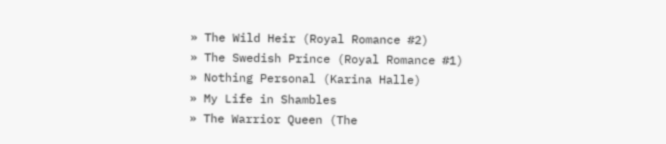» The Wild Heir (Royal Romance #2)
» The Swedish Prince (Royal Romance #1)
» Nothing Personal (Karina Halle)
» My Life in Shambles
» The Warrior Queen (The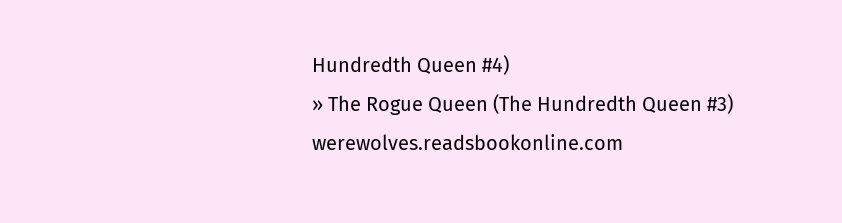Hundredth Queen #4)
» The Rogue Queen (The Hundredth Queen #3)
werewolves.readsbookonline.com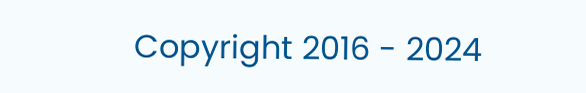Copyright 2016 - 2024